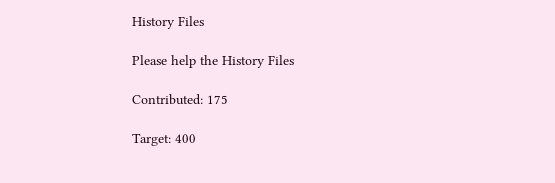History Files

Please help the History Files

Contributed: 175

Target: 400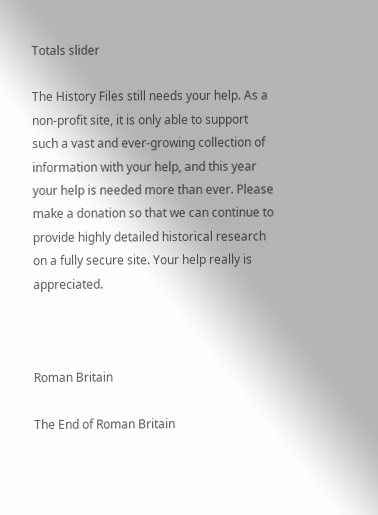Totals slider

The History Files still needs your help. As a non-profit site, it is only able to support such a vast and ever-growing collection of information with your help, and this year your help is needed more than ever. Please make a donation so that we can continue to provide highly detailed historical research on a fully secure site. Your help really is appreciated.



Roman Britain

The End of Roman Britain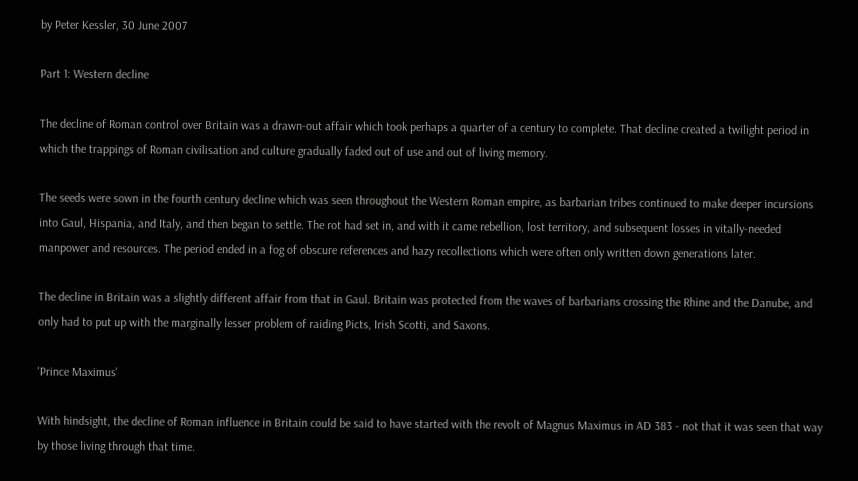by Peter Kessler, 30 June 2007

Part 1: Western decline

The decline of Roman control over Britain was a drawn-out affair which took perhaps a quarter of a century to complete. That decline created a twilight period in which the trappings of Roman civilisation and culture gradually faded out of use and out of living memory.

The seeds were sown in the fourth century decline which was seen throughout the Western Roman empire, as barbarian tribes continued to make deeper incursions into Gaul, Hispania, and Italy, and then began to settle. The rot had set in, and with it came rebellion, lost territory, and subsequent losses in vitally-needed manpower and resources. The period ended in a fog of obscure references and hazy recollections which were often only written down generations later.

The decline in Britain was a slightly different affair from that in Gaul. Britain was protected from the waves of barbarians crossing the Rhine and the Danube, and only had to put up with the marginally lesser problem of raiding Picts, Irish Scotti, and Saxons.

'Prince Maximus'

With hindsight, the decline of Roman influence in Britain could be said to have started with the revolt of Magnus Maximus in AD 383 - not that it was seen that way by those living through that time.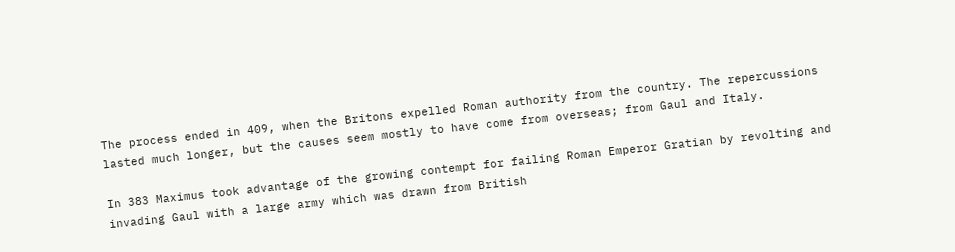The process ended in 409, when the Britons expelled Roman authority from the country. The repercussions lasted much longer, but the causes seem mostly to have come from overseas; from Gaul and Italy.

In 383 Maximus took advantage of the growing contempt for failing Roman Emperor Gratian by revolting and invading Gaul with a large army which was drawn from British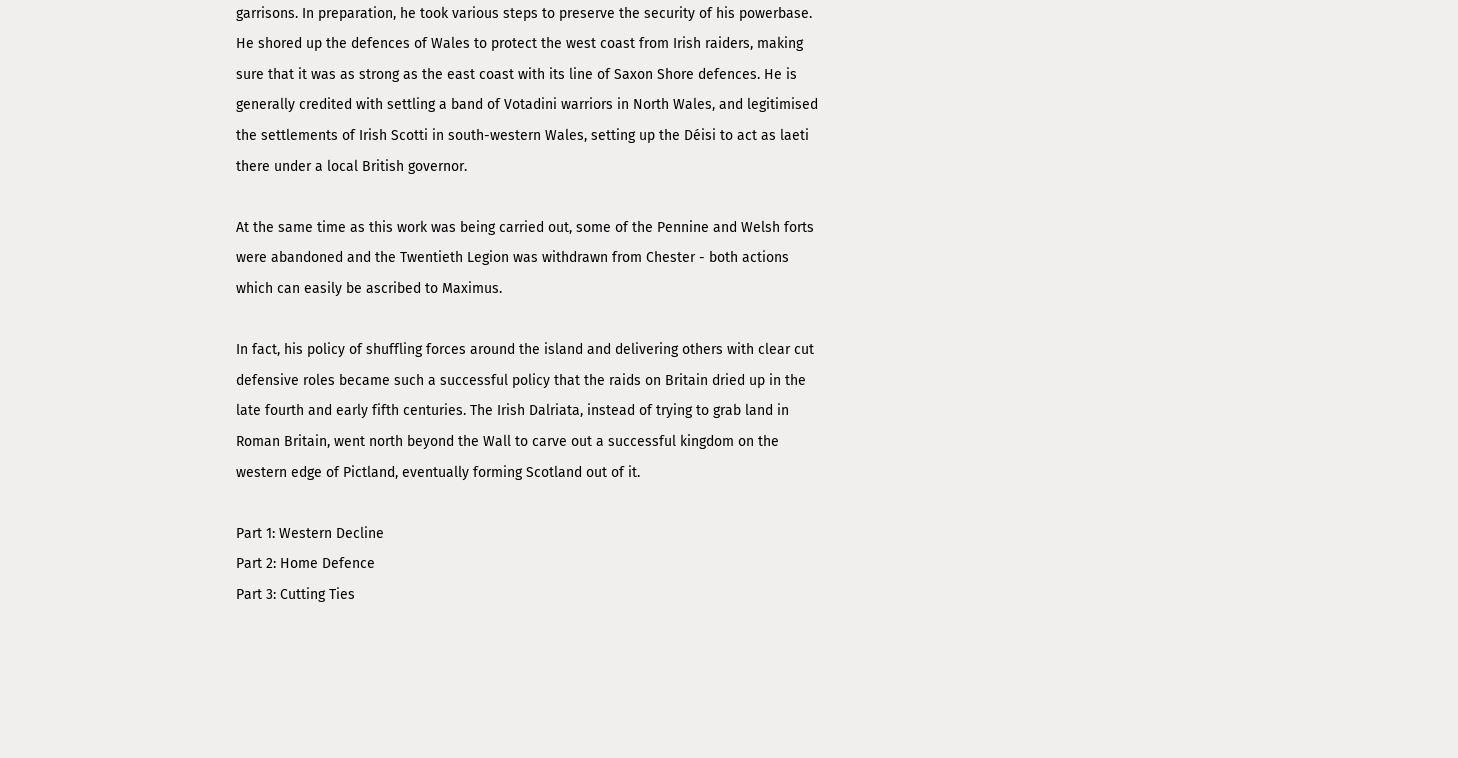garrisons. In preparation, he took various steps to preserve the security of his powerbase. He shored up the defences of Wales to protect the west coast from Irish raiders, making sure that it was as strong as the east coast with its line of Saxon Shore defences. He is generally credited with settling a band of Votadini warriors in North Wales, and legitimised the settlements of Irish Scotti in south-western Wales, setting up the Déisi to act as laeti there under a local British governor.

At the same time as this work was being carried out, some of the Pennine and Welsh forts were abandoned and the Twentieth Legion was withdrawn from Chester - both actions which can easily be ascribed to Maximus.

In fact, his policy of shuffling forces around the island and delivering others with clear cut defensive roles became such a successful policy that the raids on Britain dried up in the late fourth and early fifth centuries. The Irish Dalriata, instead of trying to grab land in Roman Britain, went north beyond the Wall to carve out a successful kingdom on the western edge of Pictland, eventually forming Scotland out of it.

Part 1: Western Decline
Part 2: Home Defence
Part 3: Cutting Ties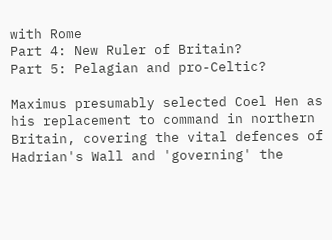with Rome
Part 4: New Ruler of Britain?
Part 5: Pelagian and pro-Celtic?

Maximus presumably selected Coel Hen as his replacement to command in northern Britain, covering the vital defences of Hadrian's Wall and 'governing' the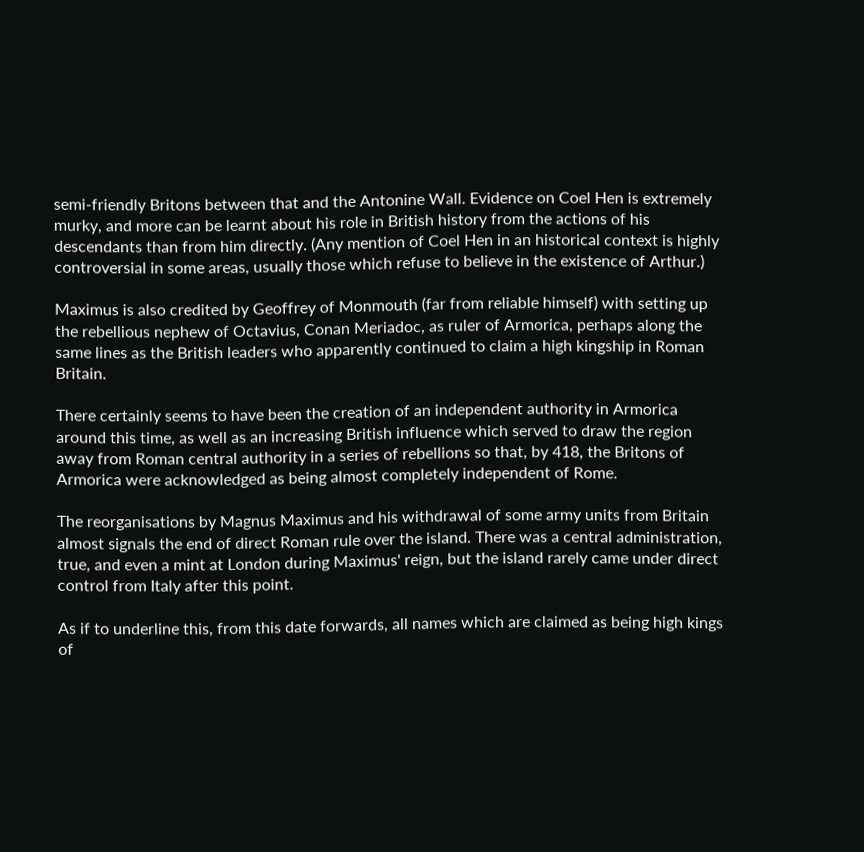semi-friendly Britons between that and the Antonine Wall. Evidence on Coel Hen is extremely murky, and more can be learnt about his role in British history from the actions of his descendants than from him directly. (Any mention of Coel Hen in an historical context is highly controversial in some areas, usually those which refuse to believe in the existence of Arthur.)

Maximus is also credited by Geoffrey of Monmouth (far from reliable himself) with setting up the rebellious nephew of Octavius, Conan Meriadoc, as ruler of Armorica, perhaps along the same lines as the British leaders who apparently continued to claim a high kingship in Roman Britain.

There certainly seems to have been the creation of an independent authority in Armorica around this time, as well as an increasing British influence which served to draw the region away from Roman central authority in a series of rebellions so that, by 418, the Britons of Armorica were acknowledged as being almost completely independent of Rome.

The reorganisations by Magnus Maximus and his withdrawal of some army units from Britain almost signals the end of direct Roman rule over the island. There was a central administration, true, and even a mint at London during Maximus' reign, but the island rarely came under direct control from Italy after this point.

As if to underline this, from this date forwards, all names which are claimed as being high kings of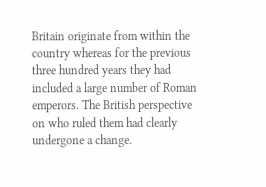Britain originate from within the country whereas for the previous three hundred years they had included a large number of Roman emperors. The British perspective on who ruled them had clearly undergone a change.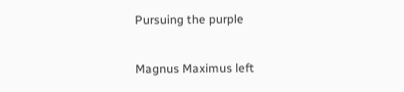Pursuing the purple

Magnus Maximus left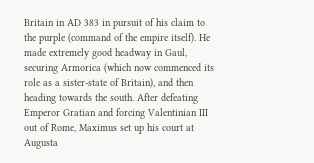Britain in AD 383 in pursuit of his claim to the purple (command of the empire itself). He made extremely good headway in Gaul, securing Armorica (which now commenced its role as a sister-state of Britain), and then heading towards the south. After defeating Emperor Gratian and forcing Valentinian III out of Rome, Maximus set up his court at Augusta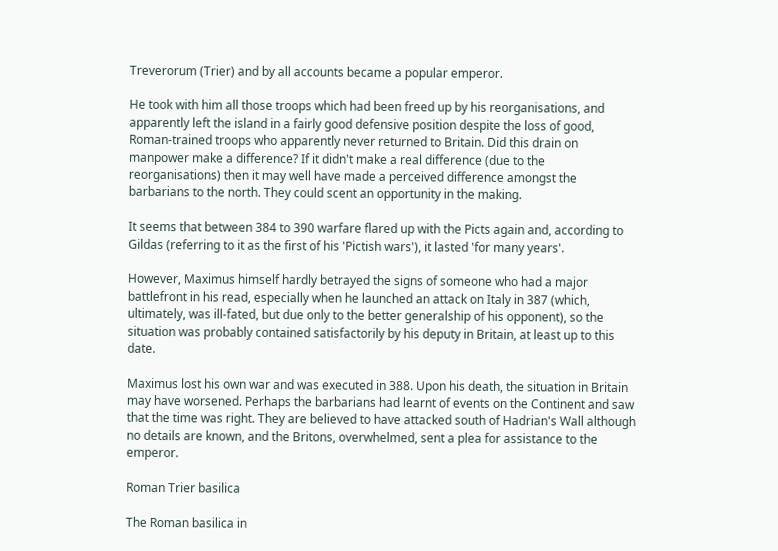Treverorum (Trier) and by all accounts became a popular emperor.

He took with him all those troops which had been freed up by his reorganisations, and apparently left the island in a fairly good defensive position despite the loss of good, Roman-trained troops who apparently never returned to Britain. Did this drain on manpower make a difference? If it didn't make a real difference (due to the reorganisations) then it may well have made a perceived difference amongst the barbarians to the north. They could scent an opportunity in the making.

It seems that between 384 to 390 warfare flared up with the Picts again and, according to Gildas (referring to it as the first of his 'Pictish wars'), it lasted 'for many years'.

However, Maximus himself hardly betrayed the signs of someone who had a major battlefront in his read, especially when he launched an attack on Italy in 387 (which, ultimately, was ill-fated, but due only to the better generalship of his opponent), so the situation was probably contained satisfactorily by his deputy in Britain, at least up to this date.

Maximus lost his own war and was executed in 388. Upon his death, the situation in Britain may have worsened. Perhaps the barbarians had learnt of events on the Continent and saw that the time was right. They are believed to have attacked south of Hadrian's Wall although no details are known, and the Britons, overwhelmed, sent a plea for assistance to the emperor.

Roman Trier basilica

The Roman basilica in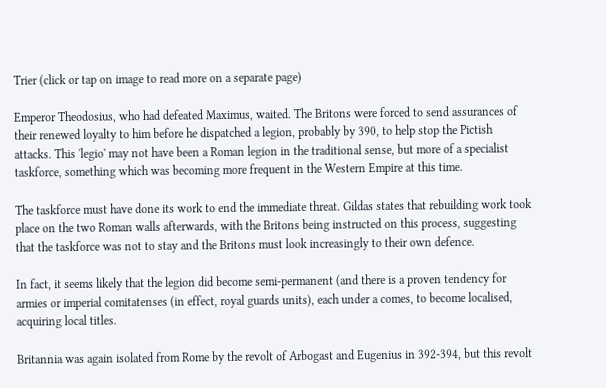Trier (click or tap on image to read more on a separate page)

Emperor Theodosius, who had defeated Maximus, waited. The Britons were forced to send assurances of their renewed loyalty to him before he dispatched a legion, probably by 390, to help stop the Pictish attacks. This 'legio' may not have been a Roman legion in the traditional sense, but more of a specialist taskforce, something which was becoming more frequent in the Western Empire at this time.

The taskforce must have done its work to end the immediate threat. Gildas states that rebuilding work took place on the two Roman walls afterwards, with the Britons being instructed on this process, suggesting that the taskforce was not to stay and the Britons must look increasingly to their own defence.

In fact, it seems likely that the legion did become semi-permanent (and there is a proven tendency for armies or imperial comitatenses (in effect, royal guards units), each under a comes, to become localised, acquiring local titles.

Britannia was again isolated from Rome by the revolt of Arbogast and Eugenius in 392-394, but this revolt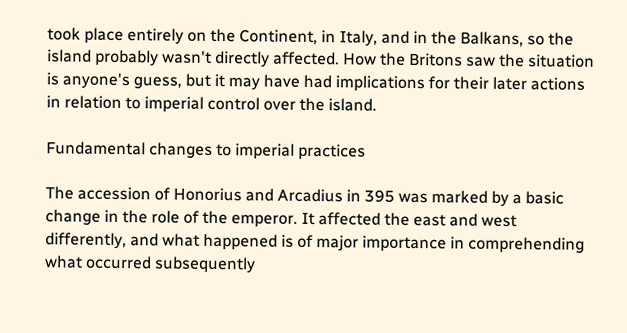took place entirely on the Continent, in Italy, and in the Balkans, so the island probably wasn't directly affected. How the Britons saw the situation is anyone's guess, but it may have had implications for their later actions in relation to imperial control over the island.

Fundamental changes to imperial practices

The accession of Honorius and Arcadius in 395 was marked by a basic change in the role of the emperor. It affected the east and west differently, and what happened is of major importance in comprehending what occurred subsequently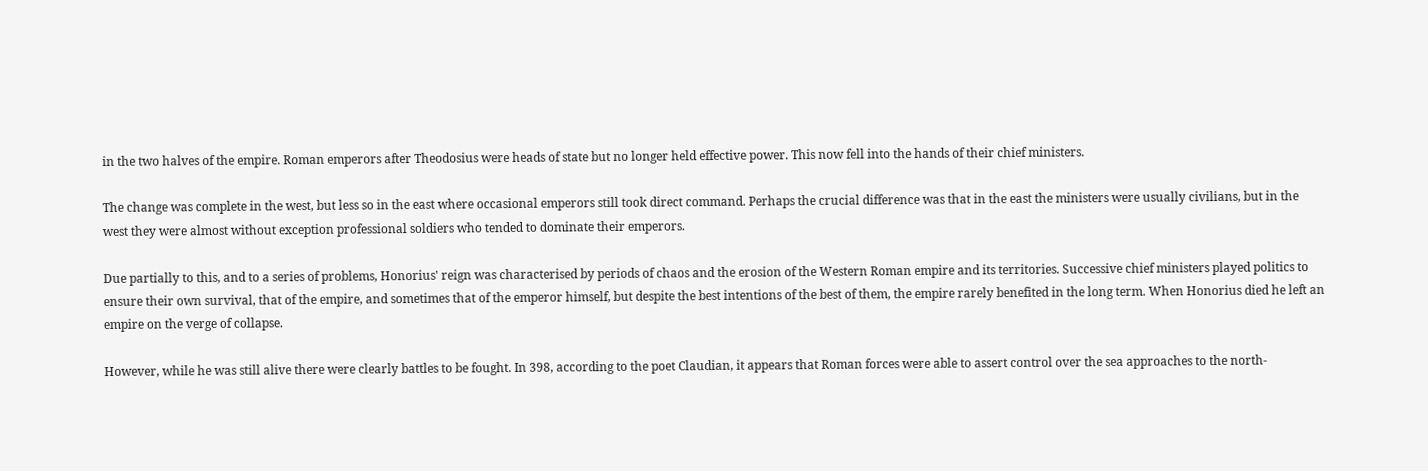in the two halves of the empire. Roman emperors after Theodosius were heads of state but no longer held effective power. This now fell into the hands of their chief ministers.

The change was complete in the west, but less so in the east where occasional emperors still took direct command. Perhaps the crucial difference was that in the east the ministers were usually civilians, but in the west they were almost without exception professional soldiers who tended to dominate their emperors.

Due partially to this, and to a series of problems, Honorius' reign was characterised by periods of chaos and the erosion of the Western Roman empire and its territories. Successive chief ministers played politics to ensure their own survival, that of the empire, and sometimes that of the emperor himself, but despite the best intentions of the best of them, the empire rarely benefited in the long term. When Honorius died he left an empire on the verge of collapse.

However, while he was still alive there were clearly battles to be fought. In 398, according to the poet Claudian, it appears that Roman forces were able to assert control over the sea approaches to the north-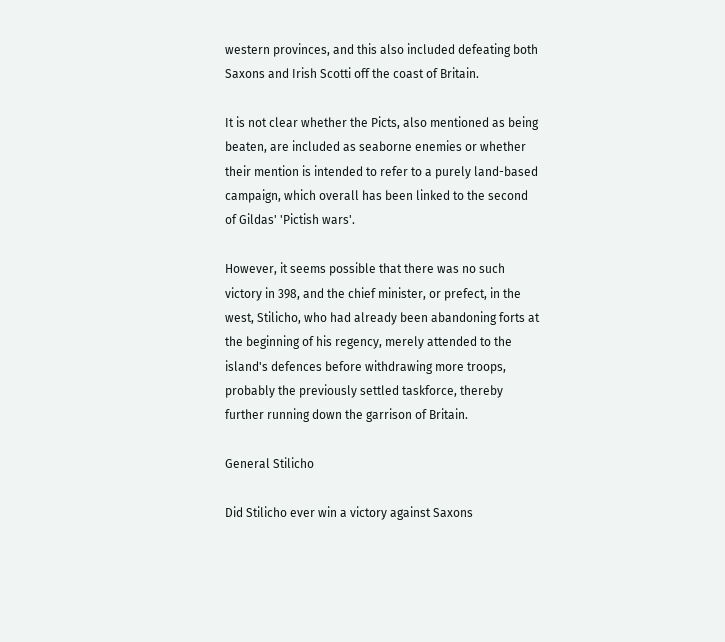western provinces, and this also included defeating both Saxons and Irish Scotti off the coast of Britain.

It is not clear whether the Picts, also mentioned as being beaten, are included as seaborne enemies or whether their mention is intended to refer to a purely land-based campaign, which overall has been linked to the second of Gildas' 'Pictish wars'.

However, it seems possible that there was no such victory in 398, and the chief minister, or prefect, in the west, Stilicho, who had already been abandoning forts at the beginning of his regency, merely attended to the island's defences before withdrawing more troops, probably the previously settled taskforce, thereby further running down the garrison of Britain.

General Stilicho

Did Stilicho ever win a victory against Saxons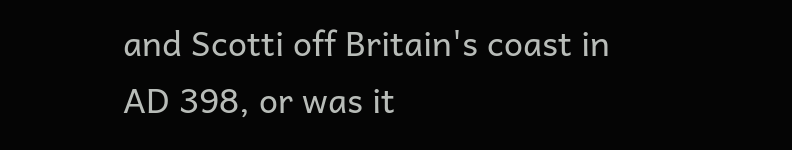and Scotti off Britain's coast in AD 398, or was it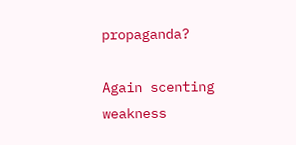propaganda?

Again scenting weakness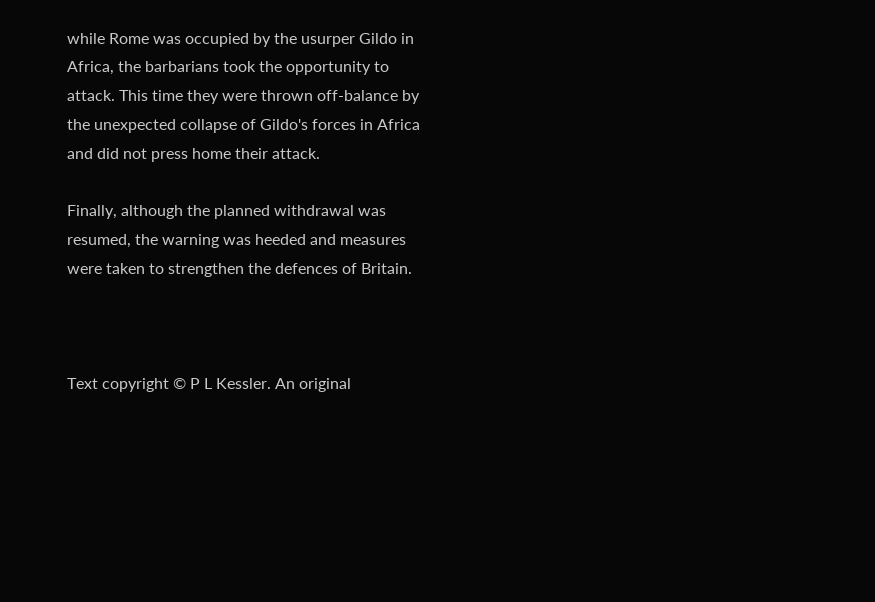while Rome was occupied by the usurper Gildo in Africa, the barbarians took the opportunity to attack. This time they were thrown off-balance by the unexpected collapse of Gildo's forces in Africa and did not press home their attack.

Finally, although the planned withdrawal was resumed, the warning was heeded and measures were taken to strengthen the defences of Britain.



Text copyright © P L Kessler. An original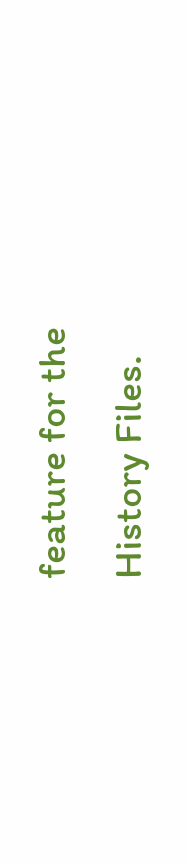feature for the History Files.